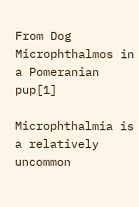From Dog
Microphthalmos in a Pomeranian pup[1]

Microphthalmia is a relatively uncommon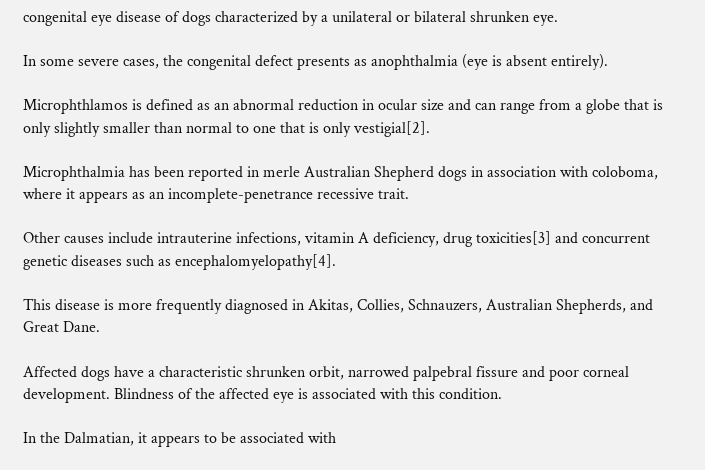congenital eye disease of dogs characterized by a unilateral or bilateral shrunken eye.

In some severe cases, the congenital defect presents as anophthalmia (eye is absent entirely).

Microphthlamos is defined as an abnormal reduction in ocular size and can range from a globe that is only slightly smaller than normal to one that is only vestigial[2].

Microphthalmia has been reported in merle Australian Shepherd dogs in association with coloboma, where it appears as an incomplete-penetrance recessive trait.

Other causes include intrauterine infections, vitamin A deficiency, drug toxicities[3] and concurrent genetic diseases such as encephalomyelopathy[4].

This disease is more frequently diagnosed in Akitas, Collies, Schnauzers, Australian Shepherds, and Great Dane.

Affected dogs have a characteristic shrunken orbit, narrowed palpebral fissure and poor corneal development. Blindness of the affected eye is associated with this condition.

In the Dalmatian, it appears to be associated with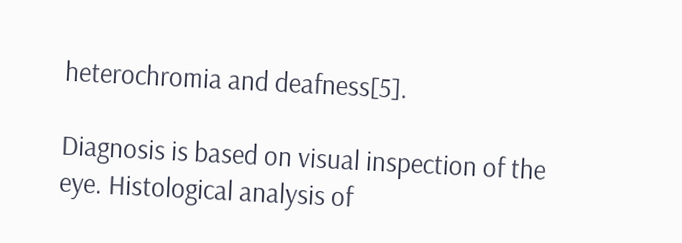heterochromia and deafness[5].

Diagnosis is based on visual inspection of the eye. Histological analysis of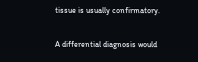tissue is usually confirmatory.

A differential diagnosis would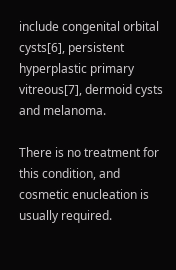include congenital orbital cysts[6], persistent hyperplastic primary vitreous[7], dermoid cysts and melanoma.

There is no treatment for this condition, and cosmetic enucleation is usually required.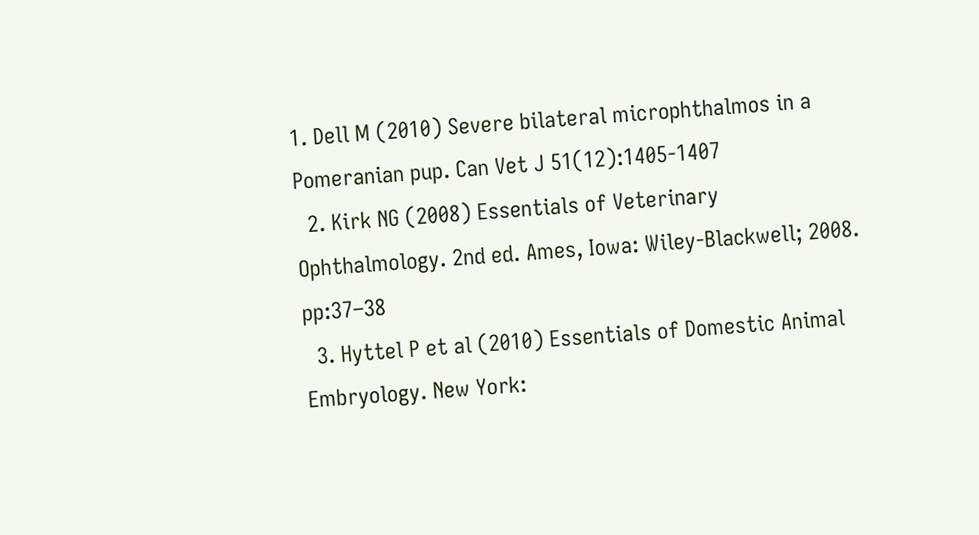1. Dell M (2010) Severe bilateral microphthalmos in a Pomeranian pup. Can Vet J 51(12):1405-1407
  2. Kirk NG (2008) Essentials of Veterinary Ophthalmology. 2nd ed. Ames, Iowa: Wiley-Blackwell; 2008. pp:37–38
  3. Hyttel P et al (2010) Essentials of Domestic Animal Embryology. New York: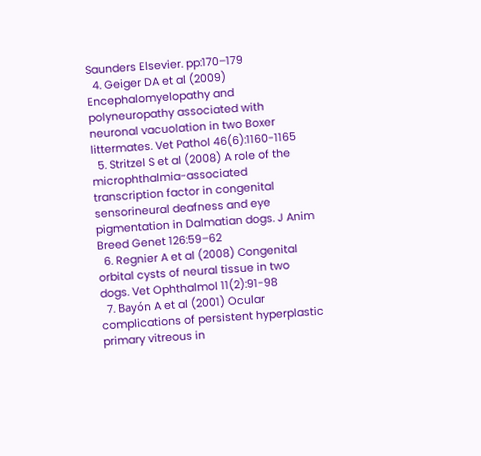Saunders Elsevier. pp:170–179
  4. Geiger DA et al (2009) Encephalomyelopathy and polyneuropathy associated with neuronal vacuolation in two Boxer littermates. Vet Pathol 46(6):1160-1165
  5. Stritzel S et al (2008) A role of the microphthalmia-associated transcription factor in congenital sensorineural deafness and eye pigmentation in Dalmatian dogs. J Anim Breed Genet 126:59–62
  6. Regnier A et al (2008) Congenital orbital cysts of neural tissue in two dogs. Vet Ophthalmol 11(2):91-98
  7. Bayón A et al (2001) Ocular complications of persistent hyperplastic primary vitreous in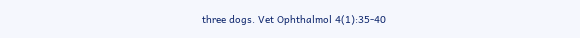three dogs. Vet Ophthalmol 4(1):35-40